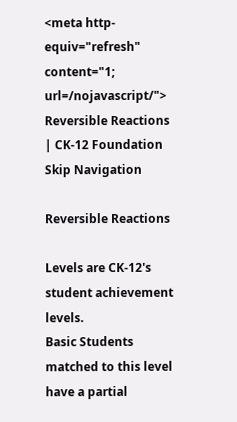<meta http-equiv="refresh" content="1; url=/nojavascript/"> Reversible Reactions | CK-12 Foundation
Skip Navigation

Reversible Reactions

Levels are CK-12's student achievement levels.
Basic Students matched to this level have a partial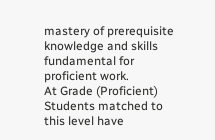mastery of prerequisite knowledge and skills fundamental for proficient work.
At Grade (Proficient) Students matched to this level have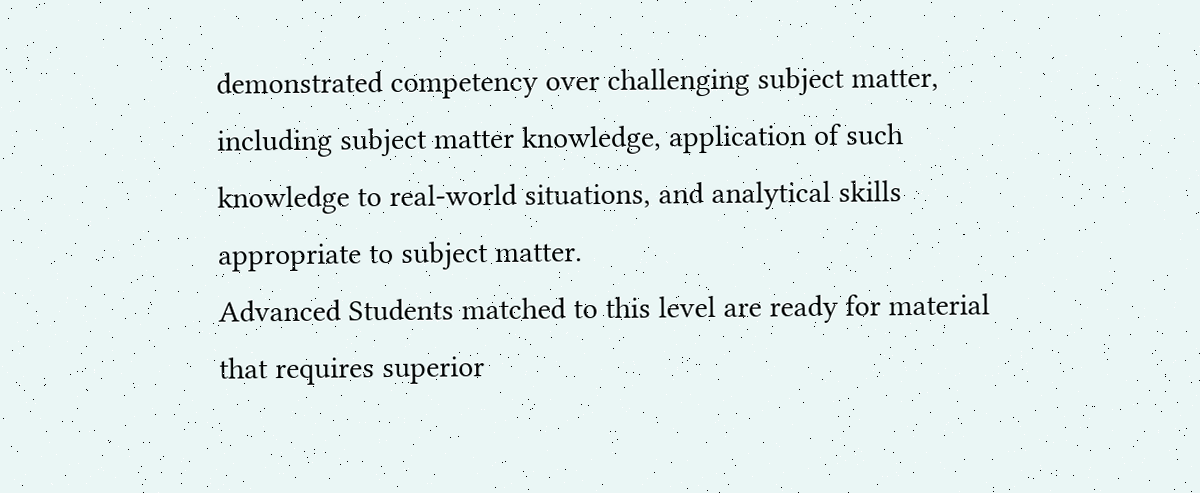demonstrated competency over challenging subject matter, including subject matter knowledge, application of such knowledge to real-world situations, and analytical skills appropriate to subject matter.
Advanced Students matched to this level are ready for material that requires superior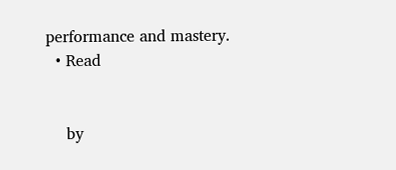performance and mastery.
  • Read


    by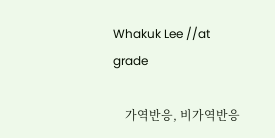Whakuk Lee //at grade

    가역반응, 비가역반응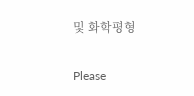및 화학평형

Please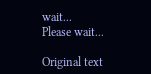wait...
Please wait...

Original text